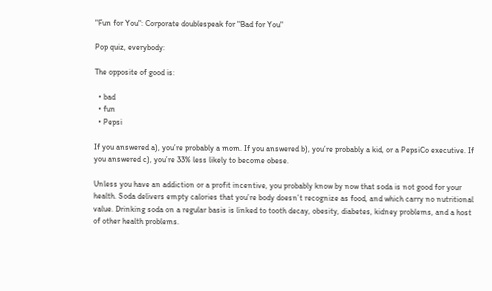"Fun for You": Corporate doublespeak for "Bad for You"

Pop quiz, everybody:

The opposite of good is:

  • bad
  • fun
  • Pepsi

If you answered a), you’re probably a mom. If you answered b), you’re probably a kid, or a PepsiCo executive. If you answered c), you’re 33% less likely to become obese.

Unless you have an addiction or a profit incentive, you probably know by now that soda is not good for your health. Soda delivers empty calories that you’re body doesn’t recognize as food, and which carry no nutritional value. Drinking soda on a regular basis is linked to tooth decay, obesity, diabetes, kidney problems, and a host of other health problems.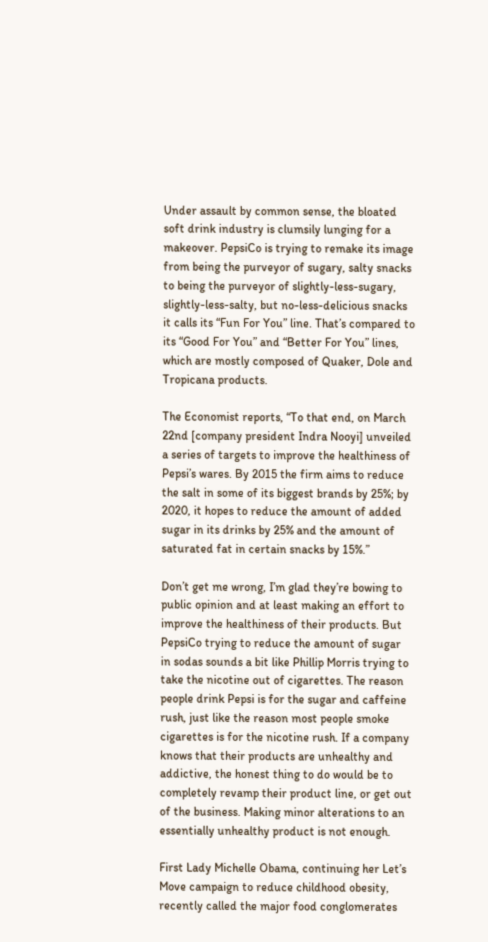Under assault by common sense, the bloated soft drink industry is clumsily lunging for a makeover. PepsiCo is trying to remake its image from being the purveyor of sugary, salty snacks to being the purveyor of slightly-less-sugary, slightly-less-salty, but no-less-delicious snacks it calls its “Fun For You” line. That’s compared to its “Good For You” and “Better For You” lines, which are mostly composed of Quaker, Dole and Tropicana products.

The Economist reports, “To that end, on March 22nd [company president Indra Nooyi] unveiled a series of targets to improve the healthiness of Pepsi’s wares. By 2015 the firm aims to reduce the salt in some of its biggest brands by 25%; by 2020, it hopes to reduce the amount of added sugar in its drinks by 25% and the amount of saturated fat in certain snacks by 15%.”

Don’t get me wrong, I’m glad they’re bowing to public opinion and at least making an effort to improve the healthiness of their products. But PepsiCo trying to reduce the amount of sugar in sodas sounds a bit like Phillip Morris trying to take the nicotine out of cigarettes. The reason people drink Pepsi is for the sugar and caffeine rush, just like the reason most people smoke cigarettes is for the nicotine rush. If a company knows that their products are unhealthy and addictive, the honest thing to do would be to completely revamp their product line, or get out of the business. Making minor alterations to an essentially unhealthy product is not enough.

First Lady Michelle Obama, continuing her Let’s Move campaign to reduce childhood obesity, recently called the major food conglomerates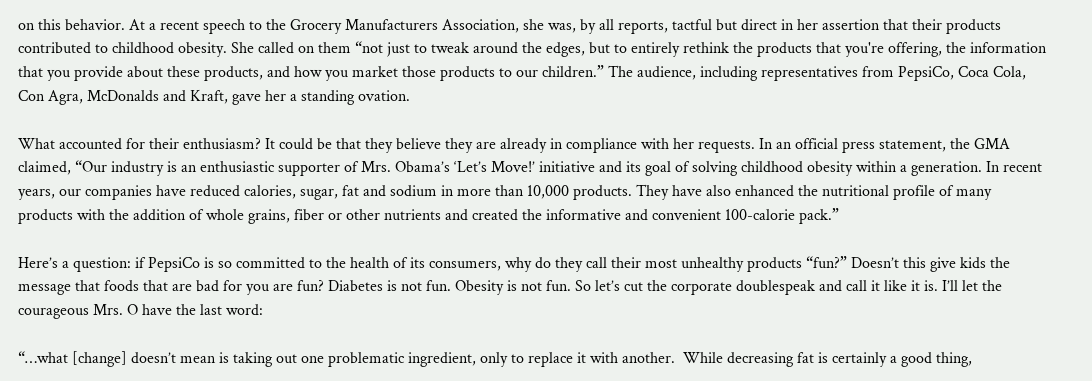on this behavior. At a recent speech to the Grocery Manufacturers Association, she was, by all reports, tactful but direct in her assertion that their products contributed to childhood obesity. She called on them “not just to tweak around the edges, but to entirely rethink the products that you're offering, the information that you provide about these products, and how you market those products to our children.” The audience, including representatives from PepsiCo, Coca Cola, Con Agra, McDonalds and Kraft, gave her a standing ovation.

What accounted for their enthusiasm? It could be that they believe they are already in compliance with her requests. In an official press statement, the GMA claimed, “Our industry is an enthusiastic supporter of Mrs. Obama’s ‘Let’s Move!’ initiative and its goal of solving childhood obesity within a generation. In recent years, our companies have reduced calories, sugar, fat and sodium in more than 10,000 products. They have also enhanced the nutritional profile of many products with the addition of whole grains, fiber or other nutrients and created the informative and convenient 100-calorie pack.”

Here’s a question: if PepsiCo is so committed to the health of its consumers, why do they call their most unhealthy products “fun?” Doesn’t this give kids the message that foods that are bad for you are fun? Diabetes is not fun. Obesity is not fun. So let’s cut the corporate doublespeak and call it like it is. I’ll let the courageous Mrs. O have the last word:

“…what [change] doesn’t mean is taking out one problematic ingredient, only to replace it with another.  While decreasing fat is certainly a good thing,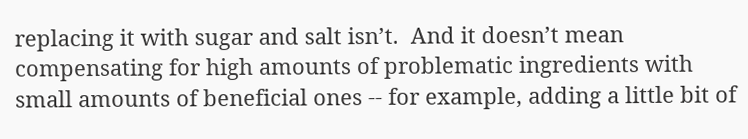replacing it with sugar and salt isn’t.  And it doesn’t mean compensating for high amounts of problematic ingredients with small amounts of beneficial ones -- for example, adding a little bit of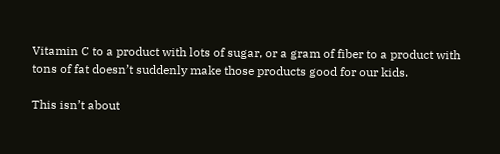Vitamin C to a product with lots of sugar, or a gram of fiber to a product with tons of fat doesn’t suddenly make those products good for our kids.

This isn’t about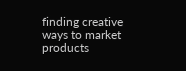finding creative ways to market products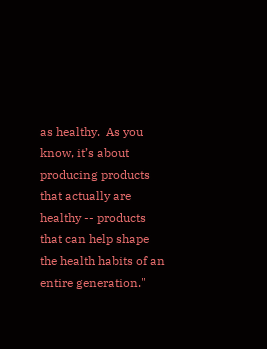as healthy.  As you know, it’s about producing products that actually are healthy -- products that can help shape the health habits of an entire generation."